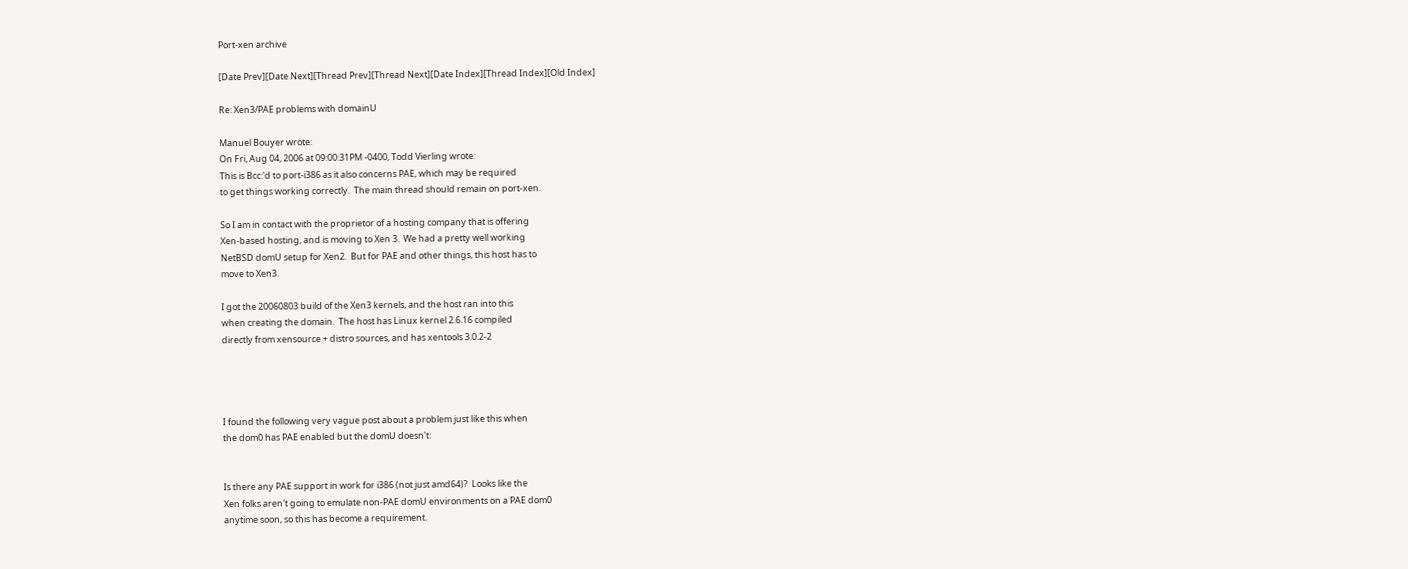Port-xen archive

[Date Prev][Date Next][Thread Prev][Thread Next][Date Index][Thread Index][Old Index]

Re: Xen3/PAE problems with domainU

Manuel Bouyer wrote:
On Fri, Aug 04, 2006 at 09:00:31PM -0400, Todd Vierling wrote:
This is Bcc:'d to port-i386 as it also concerns PAE, which may be required
to get things working correctly.  The main thread should remain on port-xen.

So I am in contact with the proprietor of a hosting company that is offering
Xen-based hosting, and is moving to Xen 3.  We had a pretty well working
NetBSD domU setup for Xen2.  But for PAE and other things, this host has to
move to Xen3.

I got the 20060803 build of the Xen3 kernels, and the host ran into this
when creating the domain.  The host has Linux kernel 2.6.16 compiled
directly from xensource + distro sources, and has xentools 3.0.2-2




I found the following very vague post about a problem just like this when
the dom0 has PAE enabled but the domU doesn't:


Is there any PAE support in work for i386 (not just amd64)?  Looks like the
Xen folks aren't going to emulate non-PAE domU environments on a PAE dom0
anytime soon, so this has become a requirement.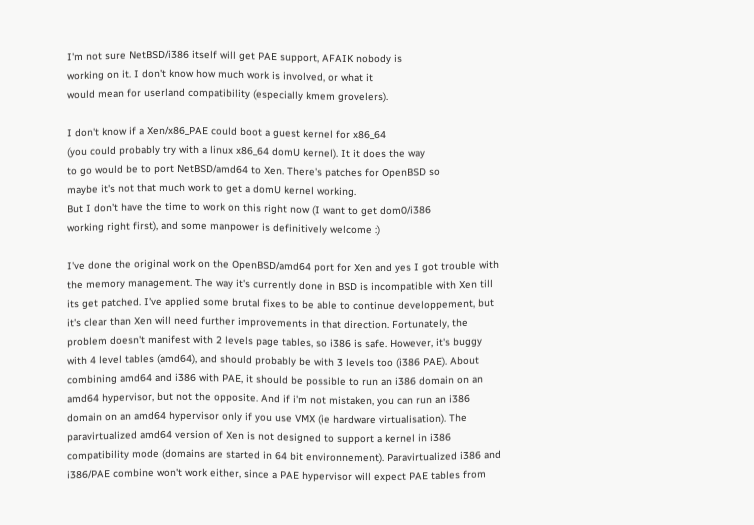I'm not sure NetBSD/i386 itself will get PAE support, AFAIK nobody is
working on it. I don't know how much work is involved, or what it
would mean for userland compatibility (especially kmem grovelers).

I don't know if a Xen/x86_PAE could boot a guest kernel for x86_64
(you could probably try with a linux x86_64 domU kernel). It it does the way
to go would be to port NetBSD/amd64 to Xen. There's patches for OpenBSD so
maybe it's not that much work to get a domU kernel working.
But I don't have the time to work on this right now (I want to get dom0/i386
working right first), and some manpower is definitively welcome :)

I've done the original work on the OpenBSD/amd64 port for Xen and yes I got trouble with the memory management. The way it's currently done in BSD is incompatible with Xen till its get patched. I've applied some brutal fixes to be able to continue developpement, but it's clear than Xen will need further improvements in that direction. Fortunately, the problem doesn't manifest with 2 levels page tables, so i386 is safe. However, it's buggy with 4 level tables (amd64), and should probably be with 3 levels too (i386 PAE). About combining amd64 and i386 with PAE, it should be possible to run an i386 domain on an amd64 hypervisor, but not the opposite. And if i'm not mistaken, you can run an i386 domain on an amd64 hypervisor only if you use VMX (ie hardware virtualisation). The paravirtualized amd64 version of Xen is not designed to support a kernel in i386 compatibility mode (domains are started in 64 bit environnement). Paravirtualized i386 and i386/PAE combine won't work either, since a PAE hypervisor will expect PAE tables from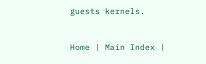guests kernels.

Home | Main Index |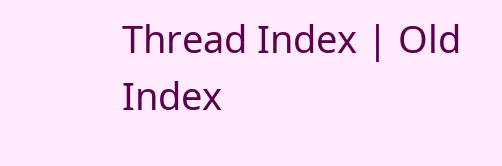Thread Index | Old Index